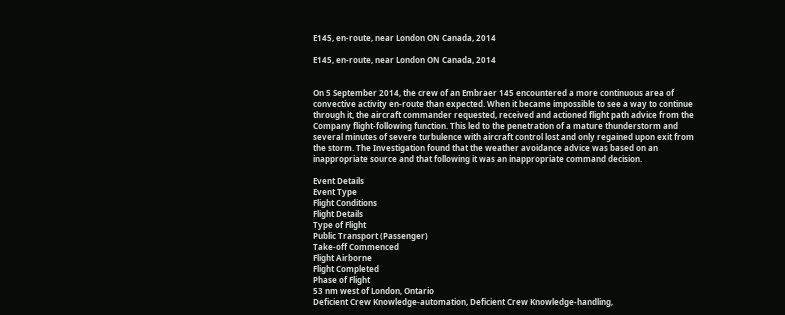E145, en-route, near London ON Canada, 2014

E145, en-route, near London ON Canada, 2014


On 5 September 2014, the crew of an Embraer 145 encountered a more continuous area of convective activity en-route than expected. When it became impossible to see a way to continue through it, the aircraft commander requested, received and actioned flight path advice from the Company flight-following function. This led to the penetration of a mature thunderstorm and several minutes of severe turbulence with aircraft control lost and only regained upon exit from the storm. The Investigation found that the weather avoidance advice was based on an inappropriate source and that following it was an inappropriate command decision.

Event Details
Event Type
Flight Conditions
Flight Details
Type of Flight
Public Transport (Passenger)
Take-off Commenced
Flight Airborne
Flight Completed
Phase of Flight
53 nm west of London, Ontario
Deficient Crew Knowledge-automation, Deficient Crew Knowledge-handling,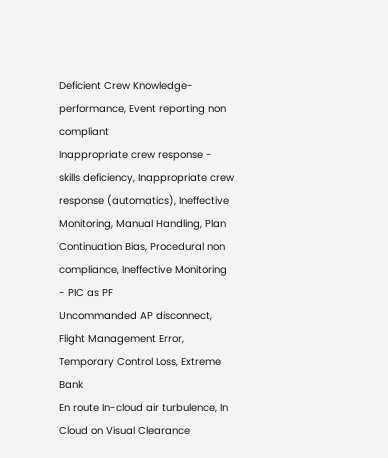Deficient Crew Knowledge-performance, Event reporting non compliant
Inappropriate crew response - skills deficiency, Inappropriate crew response (automatics), Ineffective Monitoring, Manual Handling, Plan Continuation Bias, Procedural non compliance, Ineffective Monitoring - PIC as PF
Uncommanded AP disconnect, Flight Management Error, Temporary Control Loss, Extreme Bank
En route In-cloud air turbulence, In Cloud on Visual Clearance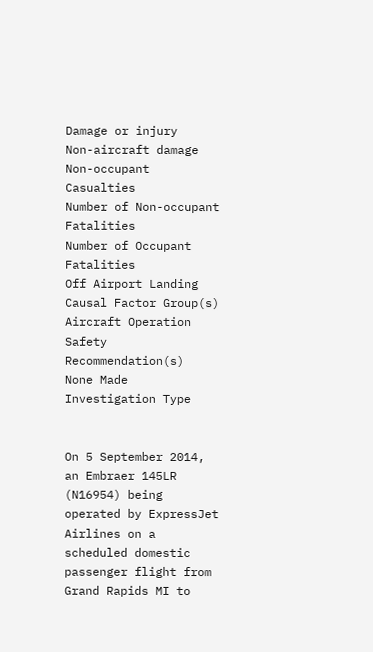Damage or injury
Non-aircraft damage
Non-occupant Casualties
Number of Non-occupant Fatalities
Number of Occupant Fatalities
Off Airport Landing
Causal Factor Group(s)
Aircraft Operation
Safety Recommendation(s)
None Made
Investigation Type


On 5 September 2014, an Embraer 145LR (N16954) being operated by ExpressJet Airlines on a scheduled domestic passenger flight from Grand Rapids MI to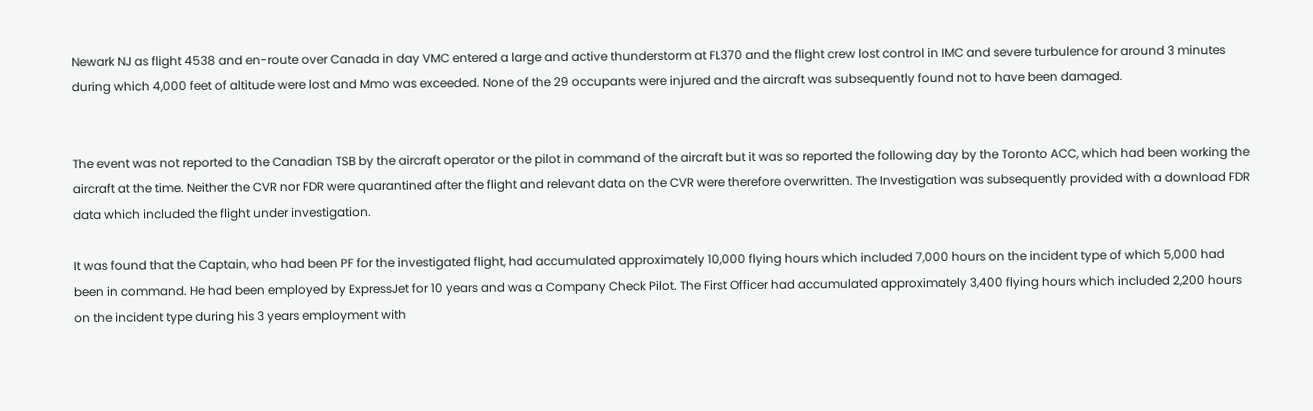Newark NJ as flight 4538 and en-route over Canada in day VMC entered a large and active thunderstorm at FL370 and the flight crew lost control in IMC and severe turbulence for around 3 minutes during which 4,000 feet of altitude were lost and Mmo was exceeded. None of the 29 occupants were injured and the aircraft was subsequently found not to have been damaged.


The event was not reported to the Canadian TSB by the aircraft operator or the pilot in command of the aircraft but it was so reported the following day by the Toronto ACC, which had been working the aircraft at the time. Neither the CVR nor FDR were quarantined after the flight and relevant data on the CVR were therefore overwritten. The Investigation was subsequently provided with a download FDR data which included the flight under investigation.

It was found that the Captain, who had been PF for the investigated flight, had accumulated approximately 10,000 flying hours which included 7,000 hours on the incident type of which 5,000 had been in command. He had been employed by ExpressJet for 10 years and was a Company Check Pilot. The First Officer had accumulated approximately 3,400 flying hours which included 2,200 hours on the incident type during his 3 years employment with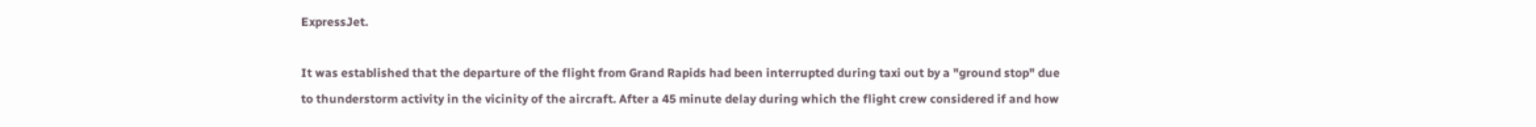ExpressJet.

It was established that the departure of the flight from Grand Rapids had been interrupted during taxi out by a "ground stop" due to thunderstorm activity in the vicinity of the aircraft. After a 45 minute delay during which the flight crew considered if and how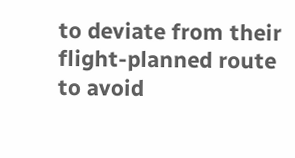to deviate from their flight-planned route to avoid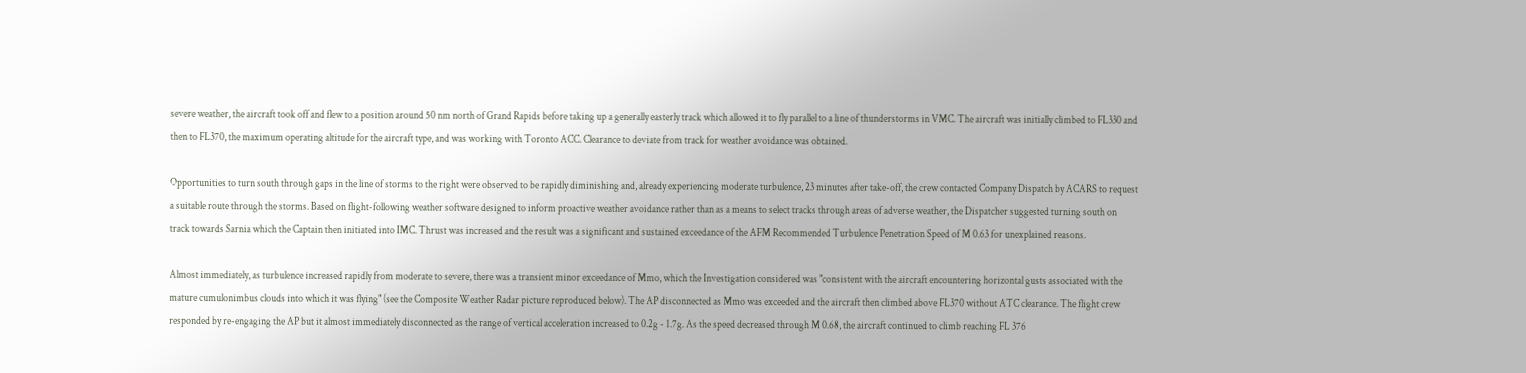severe weather, the aircraft took off and flew to a position around 50 nm north of Grand Rapids before taking up a generally easterly track which allowed it to fly parallel to a line of thunderstorms in VMC. The aircraft was initially climbed to FL330 and then to FL370, the maximum operating altitude for the aircraft type, and was working with Toronto ACC. Clearance to deviate from track for weather avoidance was obtained.

Opportunities to turn south through gaps in the line of storms to the right were observed to be rapidly diminishing and, already experiencing moderate turbulence, 23 minutes after take-off, the crew contacted Company Dispatch by ACARS to request a suitable route through the storms. Based on flight-following weather software designed to inform proactive weather avoidance rather than as a means to select tracks through areas of adverse weather, the Dispatcher suggested turning south on track towards Sarnia which the Captain then initiated into IMC. Thrust was increased and the result was a significant and sustained exceedance of the AFM Recommended Turbulence Penetration Speed of M 0.63 for unexplained reasons.

Almost immediately, as turbulence increased rapidly from moderate to severe, there was a transient minor exceedance of Mmo, which the Investigation considered was "consistent with the aircraft encountering horizontal gusts associated with the mature cumulonimbus clouds into which it was flying" (see the Composite Weather Radar picture reproduced below). The AP disconnected as Mmo was exceeded and the aircraft then climbed above FL370 without ATC clearance. The flight crew responded by re-engaging the AP but it almost immediately disconnected as the range of vertical acceleration increased to 0.2g - 1.7g. As the speed decreased through M 0.68, the aircraft continued to climb reaching FL 376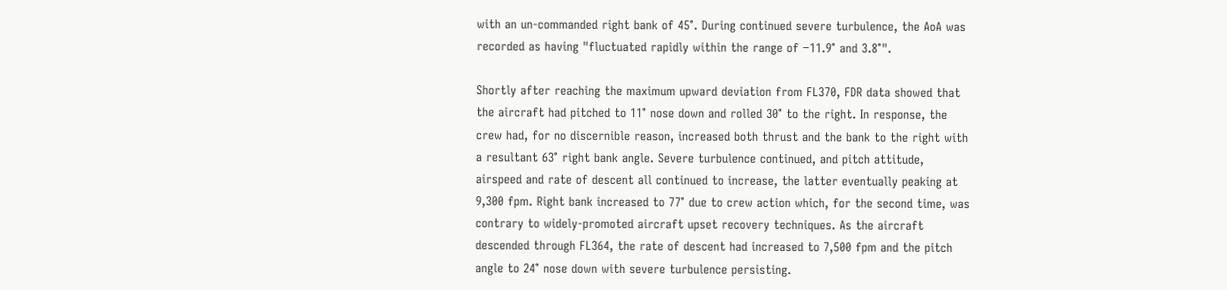with an un-commanded right bank of 45°. During continued severe turbulence, the AoA was recorded as having "fluctuated rapidly within the range of −11.9° and 3.8°".

Shortly after reaching the maximum upward deviation from FL370, FDR data showed that the aircraft had pitched to 11° nose down and rolled 30° to the right. In response, the crew had, for no discernible reason, increased both thrust and the bank to the right with a resultant 63° right bank angle. Severe turbulence continued, and pitch attitude, airspeed and rate of descent all continued to increase, the latter eventually peaking at 9,300 fpm. Right bank increased to 77° due to crew action which, for the second time, was contrary to widely-promoted aircraft upset recovery techniques. As the aircraft descended through FL364, the rate of descent had increased to 7,500 fpm and the pitch angle to 24° nose down with severe turbulence persisting.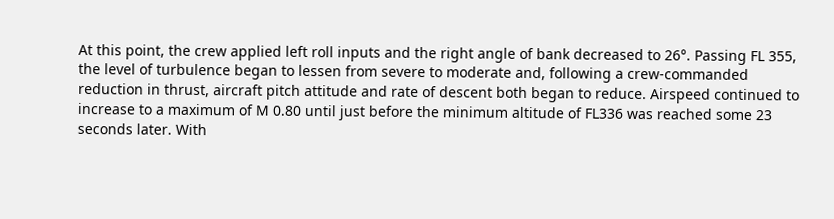At this point, the crew applied left roll inputs and the right angle of bank decreased to 26°. Passing FL 355, the level of turbulence began to lessen from severe to moderate and, following a crew-commanded reduction in thrust, aircraft pitch attitude and rate of descent both began to reduce. Airspeed continued to increase to a maximum of M 0.80 until just before the minimum altitude of FL336 was reached some 23 seconds later. With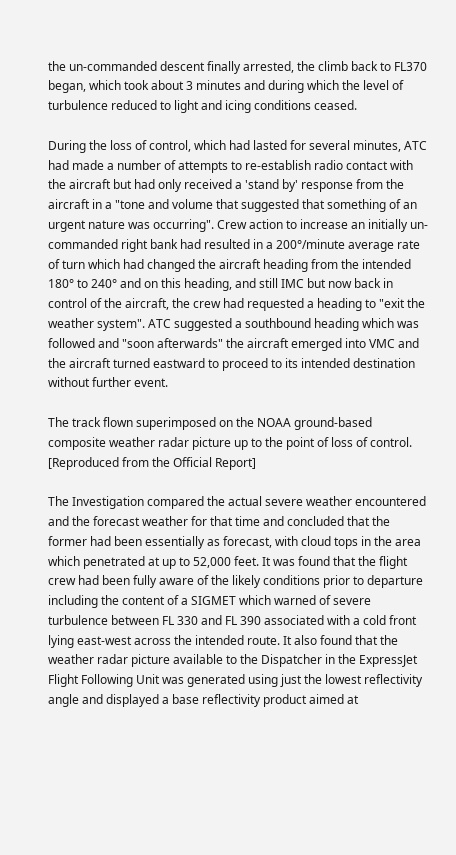the un-commanded descent finally arrested, the climb back to FL370 began, which took about 3 minutes and during which the level of turbulence reduced to light and icing conditions ceased.

During the loss of control, which had lasted for several minutes, ATC had made a number of attempts to re-establish radio contact with the aircraft but had only received a 'stand by' response from the aircraft in a "tone and volume that suggested that something of an urgent nature was occurring". Crew action to increase an initially un-commanded right bank had resulted in a 200°/minute average rate of turn which had changed the aircraft heading from the intended 180° to 240° and on this heading, and still IMC but now back in control of the aircraft, the crew had requested a heading to "exit the weather system". ATC suggested a southbound heading which was followed and "soon afterwards" the aircraft emerged into VMC and the aircraft turned eastward to proceed to its intended destination without further event.

The track flown superimposed on the NOAA ground-based composite weather radar picture up to the point of loss of control. [Reproduced from the Official Report]

The Investigation compared the actual severe weather encountered and the forecast weather for that time and concluded that the former had been essentially as forecast, with cloud tops in the area which penetrated at up to 52,000 feet. It was found that the flight crew had been fully aware of the likely conditions prior to departure including the content of a SIGMET which warned of severe turbulence between FL 330 and FL 390 associated with a cold front lying east-west across the intended route. It also found that the weather radar picture available to the Dispatcher in the ExpressJet Flight Following Unit was generated using just the lowest reflectivity angle and displayed a base reflectivity product aimed at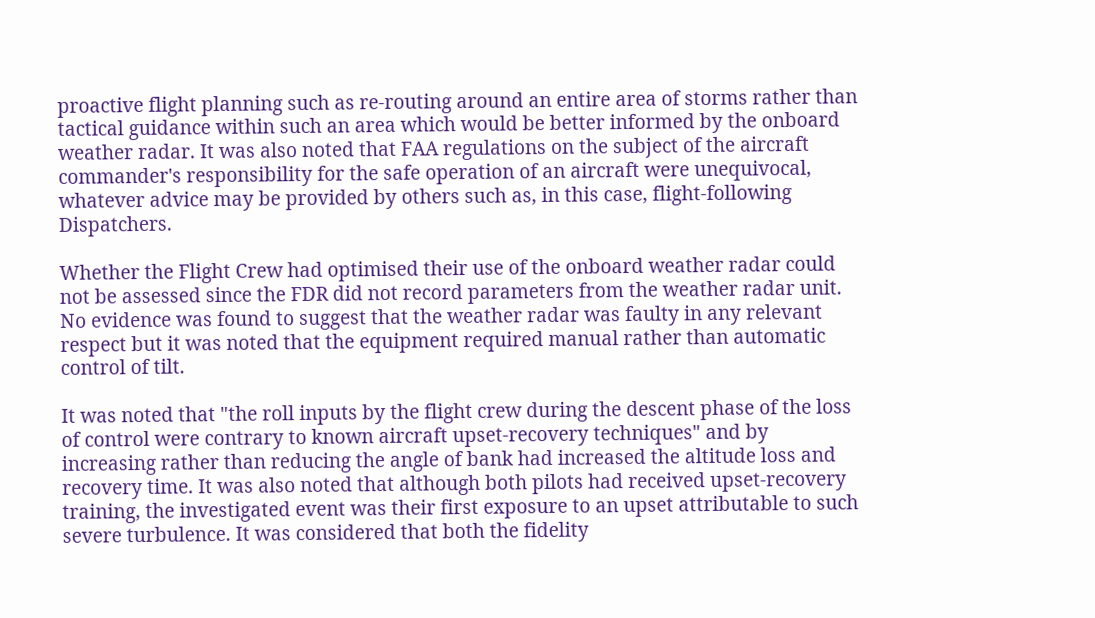proactive flight planning such as re-routing around an entire area of storms rather than tactical guidance within such an area which would be better informed by the onboard weather radar. It was also noted that FAA regulations on the subject of the aircraft commander's responsibility for the safe operation of an aircraft were unequivocal, whatever advice may be provided by others such as, in this case, flight-following Dispatchers.

Whether the Flight Crew had optimised their use of the onboard weather radar could not be assessed since the FDR did not record parameters from the weather radar unit. No evidence was found to suggest that the weather radar was faulty in any relevant respect but it was noted that the equipment required manual rather than automatic control of tilt.

It was noted that "the roll inputs by the flight crew during the descent phase of the loss of control were contrary to known aircraft upset-recovery techniques" and by increasing rather than reducing the angle of bank had increased the altitude loss and recovery time. It was also noted that although both pilots had received upset-recovery training, the investigated event was their first exposure to an upset attributable to such severe turbulence. It was considered that both the fidelity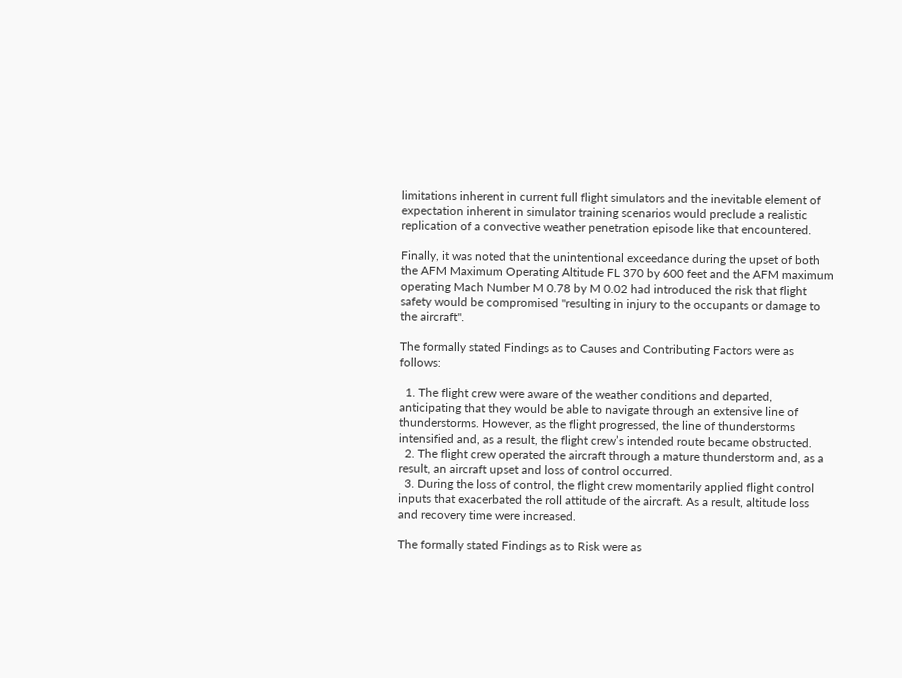limitations inherent in current full flight simulators and the inevitable element of expectation inherent in simulator training scenarios would preclude a realistic replication of a convective weather penetration episode like that encountered.

Finally, it was noted that the unintentional exceedance during the upset of both the AFM Maximum Operating Altitude FL 370 by 600 feet and the AFM maximum operating Mach Number M 0.78 by M 0.02 had introduced the risk that flight safety would be compromised "resulting in injury to the occupants or damage to the aircraft".

The formally stated Findings as to Causes and Contributing Factors were as follows:

  1. The flight crew were aware of the weather conditions and departed, anticipating that they would be able to navigate through an extensive line of thunderstorms. However, as the flight progressed, the line of thunderstorms intensified and, as a result, the flight crew’s intended route became obstructed.
  2. The flight crew operated the aircraft through a mature thunderstorm and, as a result, an aircraft upset and loss of control occurred.
  3. During the loss of control, the flight crew momentarily applied flight control inputs that exacerbated the roll attitude of the aircraft. As a result, altitude loss and recovery time were increased.

The formally stated Findings as to Risk were as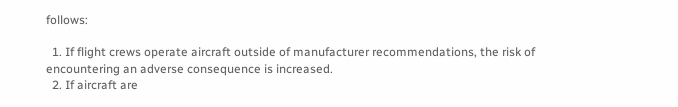follows:

  1. If flight crews operate aircraft outside of manufacturer recommendations, the risk of encountering an adverse consequence is increased.
  2. If aircraft are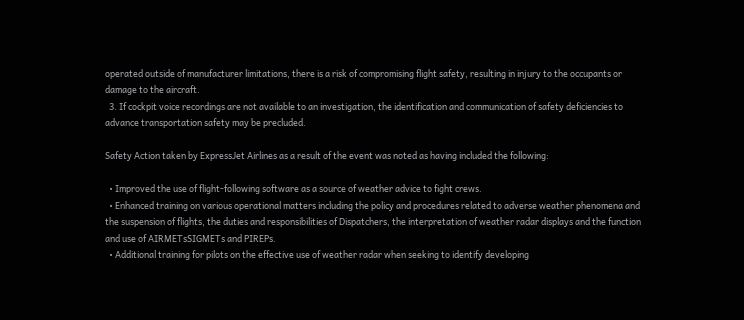operated outside of manufacturer limitations, there is a risk of compromising flight safety, resulting in injury to the occupants or damage to the aircraft.
  3. If cockpit voice recordings are not available to an investigation, the identification and communication of safety deficiencies to advance transportation safety may be precluded.

Safety Action taken by ExpressJet Airlines as a result of the event was noted as having included the following:

  • Improved the use of flight-following software as a source of weather advice to fight crews.
  • Enhanced training on various operational matters including the policy and procedures related to adverse weather phenomena and the suspension of flights, the duties and responsibilities of Dispatchers, the interpretation of weather radar displays and the function and use of AIRMETsSIGMETs and PIREPs.
  • Additional training for pilots on the effective use of weather radar when seeking to identify developing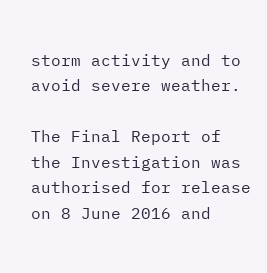storm activity and to avoid severe weather.

The Final Report of the Investigation was authorised for release on 8 June 2016 and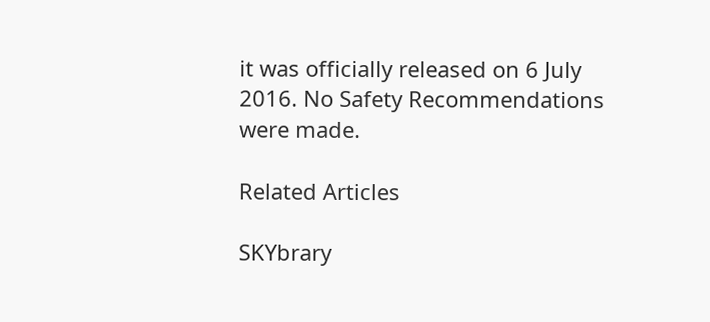it was officially released on 6 July 2016. No Safety Recommendations were made.

Related Articles

SKYbrary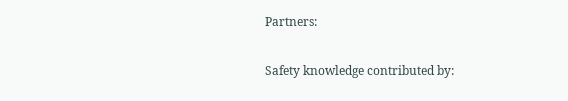Partners:

Safety knowledge contributed by: